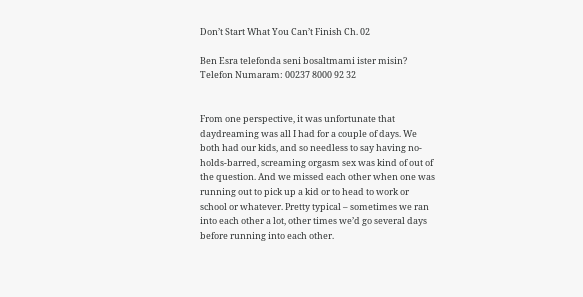Don’t Start What You Can’t Finish Ch. 02

Ben Esra telefonda seni bosaltmami ister misin?
Telefon Numaram: 00237 8000 92 32


From one perspective, it was unfortunate that daydreaming was all I had for a couple of days. We both had our kids, and so needless to say having no-holds-barred, screaming orgasm sex was kind of out of the question. And we missed each other when one was running out to pick up a kid or to head to work or school or whatever. Pretty typical – sometimes we ran into each other a lot, other times we’d go several days before running into each other.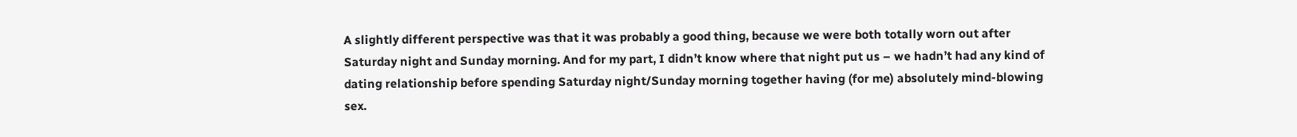A slightly different perspective was that it was probably a good thing, because we were both totally worn out after Saturday night and Sunday morning. And for my part, I didn’t know where that night put us – we hadn’t had any kind of dating relationship before spending Saturday night/Sunday morning together having (for me) absolutely mind-blowing sex.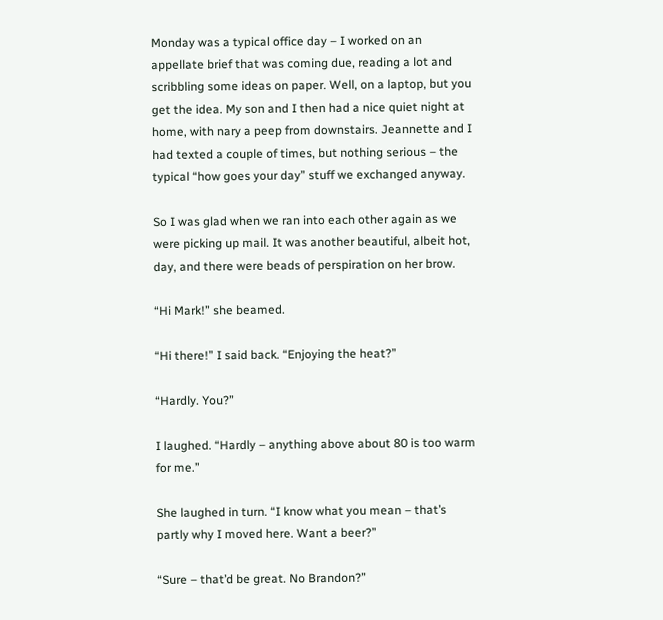Monday was a typical office day – I worked on an appellate brief that was coming due, reading a lot and scribbling some ideas on paper. Well, on a laptop, but you get the idea. My son and I then had a nice quiet night at home, with nary a peep from downstairs. Jeannette and I had texted a couple of times, but nothing serious – the typical “how goes your day” stuff we exchanged anyway.

So I was glad when we ran into each other again as we were picking up mail. It was another beautiful, albeit hot, day, and there were beads of perspiration on her brow.

“Hi Mark!” she beamed.

“Hi there!” I said back. “Enjoying the heat?”

“Hardly. You?”

I laughed. “Hardly – anything above about 80 is too warm for me.”

She laughed in turn. “I know what you mean – that’s partly why I moved here. Want a beer?”

“Sure – that’d be great. No Brandon?”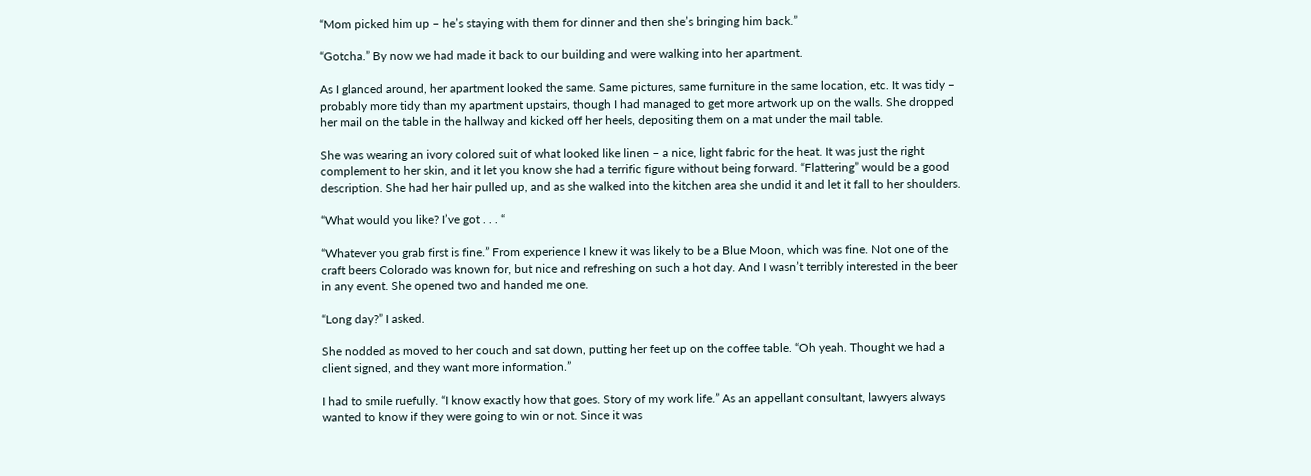“Mom picked him up – he’s staying with them for dinner and then she’s bringing him back.”

“Gotcha.” By now we had made it back to our building and were walking into her apartment.

As I glanced around, her apartment looked the same. Same pictures, same furniture in the same location, etc. It was tidy – probably more tidy than my apartment upstairs, though I had managed to get more artwork up on the walls. She dropped her mail on the table in the hallway and kicked off her heels, depositing them on a mat under the mail table.

She was wearing an ivory colored suit of what looked like linen – a nice, light fabric for the heat. It was just the right complement to her skin, and it let you know she had a terrific figure without being forward. “Flattering” would be a good description. She had her hair pulled up, and as she walked into the kitchen area she undid it and let it fall to her shoulders.

“What would you like? I’ve got . . . “

“Whatever you grab first is fine.” From experience I knew it was likely to be a Blue Moon, which was fine. Not one of the craft beers Colorado was known for, but nice and refreshing on such a hot day. And I wasn’t terribly interested in the beer in any event. She opened two and handed me one.

“Long day?” I asked.

She nodded as moved to her couch and sat down, putting her feet up on the coffee table. “Oh yeah. Thought we had a client signed, and they want more information.”

I had to smile ruefully. “I know exactly how that goes. Story of my work life.” As an appellant consultant, lawyers always wanted to know if they were going to win or not. Since it was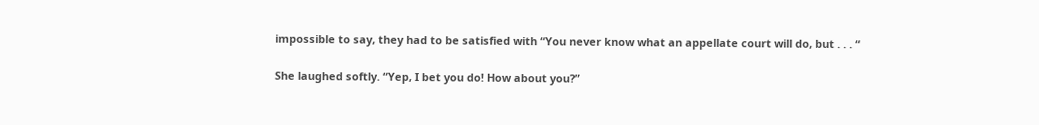impossible to say, they had to be satisfied with “You never know what an appellate court will do, but . . . “

She laughed softly. “Yep, I bet you do! How about you?”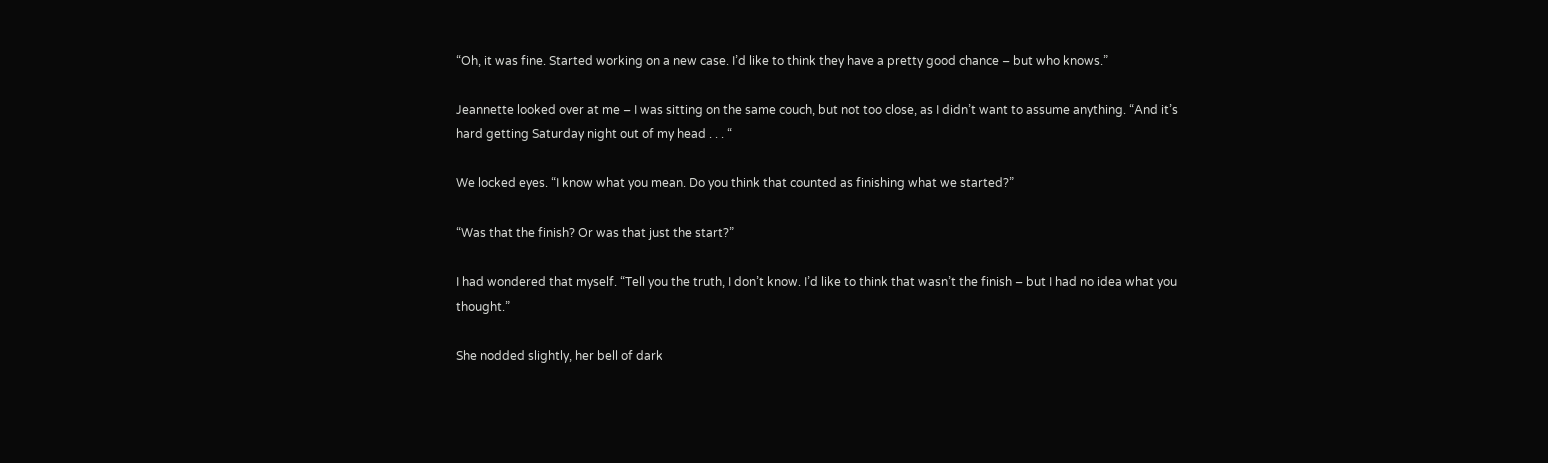“Oh, it was fine. Started working on a new case. I’d like to think they have a pretty good chance – but who knows.”

Jeannette looked over at me – I was sitting on the same couch, but not too close, as I didn’t want to assume anything. “And it’s hard getting Saturday night out of my head . . . “

We locked eyes. “I know what you mean. Do you think that counted as finishing what we started?”

“Was that the finish? Or was that just the start?”

I had wondered that myself. “Tell you the truth, I don’t know. I’d like to think that wasn’t the finish – but I had no idea what you thought.”

She nodded slightly, her bell of dark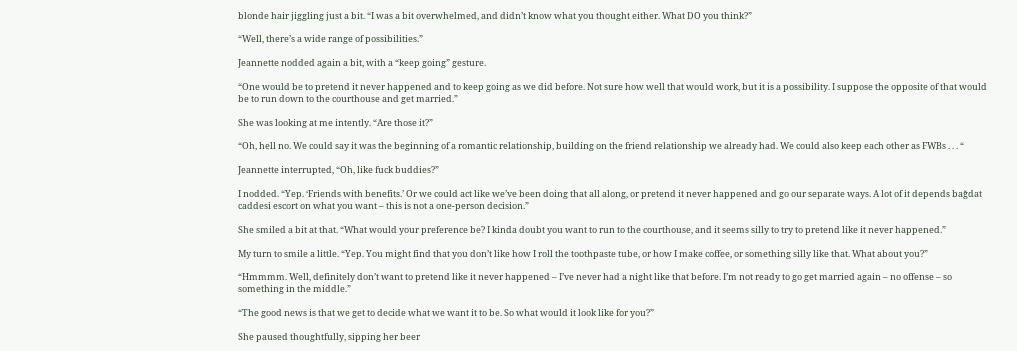blonde hair jiggling just a bit. “I was a bit overwhelmed, and didn’t know what you thought either. What DO you think?”

“Well, there’s a wide range of possibilities.”

Jeannette nodded again a bit, with a “keep going” gesture.

“One would be to pretend it never happened and to keep going as we did before. Not sure how well that would work, but it is a possibility. I suppose the opposite of that would be to run down to the courthouse and get married.”

She was looking at me intently. “Are those it?”

“Oh, hell no. We could say it was the beginning of a romantic relationship, building on the friend relationship we already had. We could also keep each other as FWBs . . . “

Jeannette interrupted, “Oh, like fuck buddies?”

I nodded. “Yep. ‘Friends with benefits.’ Or we could act like we’ve been doing that all along, or pretend it never happened and go our separate ways. A lot of it depends bağdat caddesi escort on what you want – this is not a one-person decision.”

She smiled a bit at that. “What would your preference be? I kinda doubt you want to run to the courthouse, and it seems silly to try to pretend like it never happened.”

My turn to smile a little. “Yep. You might find that you don’t like how I roll the toothpaste tube, or how I make coffee, or something silly like that. What about you?”

“Hmmmm. Well, definitely don’t want to pretend like it never happened – I’ve never had a night like that before. I’m not ready to go get married again – no offense – so something in the middle.”

“The good news is that we get to decide what we want it to be. So what would it look like for you?”

She paused thoughtfully, sipping her beer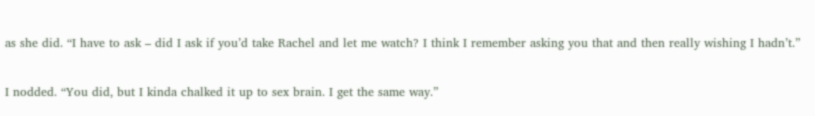as she did. “I have to ask – did I ask if you’d take Rachel and let me watch? I think I remember asking you that and then really wishing I hadn’t.”

I nodded. “You did, but I kinda chalked it up to sex brain. I get the same way.”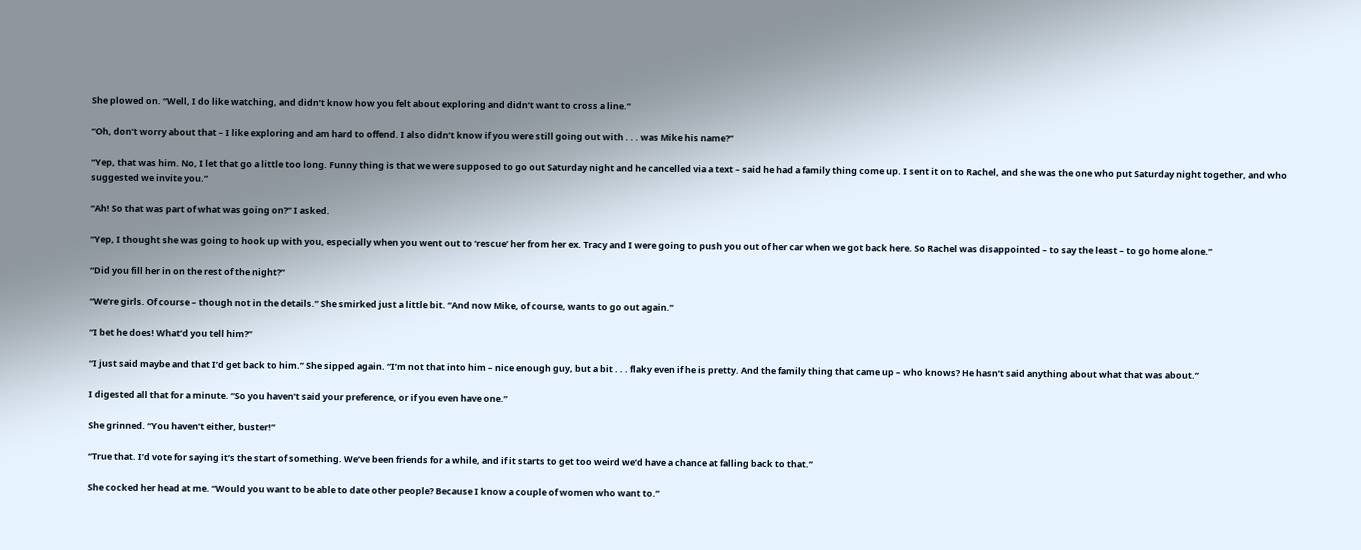She plowed on. “Well, I do like watching, and didn’t know how you felt about exploring and didn’t want to cross a line.”

“Oh, don’t worry about that – I like exploring and am hard to offend. I also didn’t know if you were still going out with . . . was Mike his name?”

“Yep, that was him. No, I let that go a little too long. Funny thing is that we were supposed to go out Saturday night and he cancelled via a text – said he had a family thing come up. I sent it on to Rachel, and she was the one who put Saturday night together, and who suggested we invite you.”

“Ah! So that was part of what was going on?” I asked.

“Yep, I thought she was going to hook up with you, especially when you went out to ‘rescue’ her from her ex. Tracy and I were going to push you out of her car when we got back here. So Rachel was disappointed – to say the least – to go home alone.”

“Did you fill her in on the rest of the night?”

“We’re girls. Of course – though not in the details.” She smirked just a little bit. “And now Mike, of course, wants to go out again.”

“I bet he does! What’d you tell him?”

“I just said maybe and that I’d get back to him.” She sipped again. “I’m not that into him – nice enough guy, but a bit . . . flaky even if he is pretty. And the family thing that came up – who knows? He hasn’t said anything about what that was about.”

I digested all that for a minute. “So you haven’t said your preference, or if you even have one.”

She grinned. “You haven’t either, buster!”

“True that. I’d vote for saying it’s the start of something. We’ve been friends for a while, and if it starts to get too weird we’d have a chance at falling back to that.”

She cocked her head at me. “Would you want to be able to date other people? Because I know a couple of women who want to.”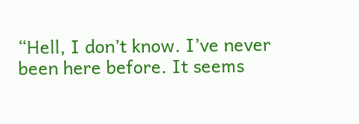“Hell, I don’t know. I’ve never been here before. It seems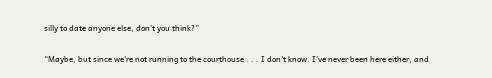silly to date anyone else, don’t you think?”

“Maybe, but since we’re not running to the courthouse . . . I don’t know. I’ve never been here either, and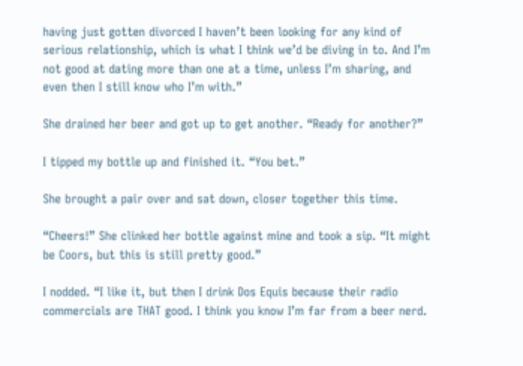having just gotten divorced I haven’t been looking for any kind of serious relationship, which is what I think we’d be diving in to. And I’m not good at dating more than one at a time, unless I’m sharing, and even then I still know who I’m with.”

She drained her beer and got up to get another. “Ready for another?”

I tipped my bottle up and finished it. “You bet.”

She brought a pair over and sat down, closer together this time.

“Cheers!” She clinked her bottle against mine and took a sip. “It might be Coors, but this is still pretty good.”

I nodded. “I like it, but then I drink Dos Equis because their radio commercials are THAT good. I think you know I’m far from a beer nerd.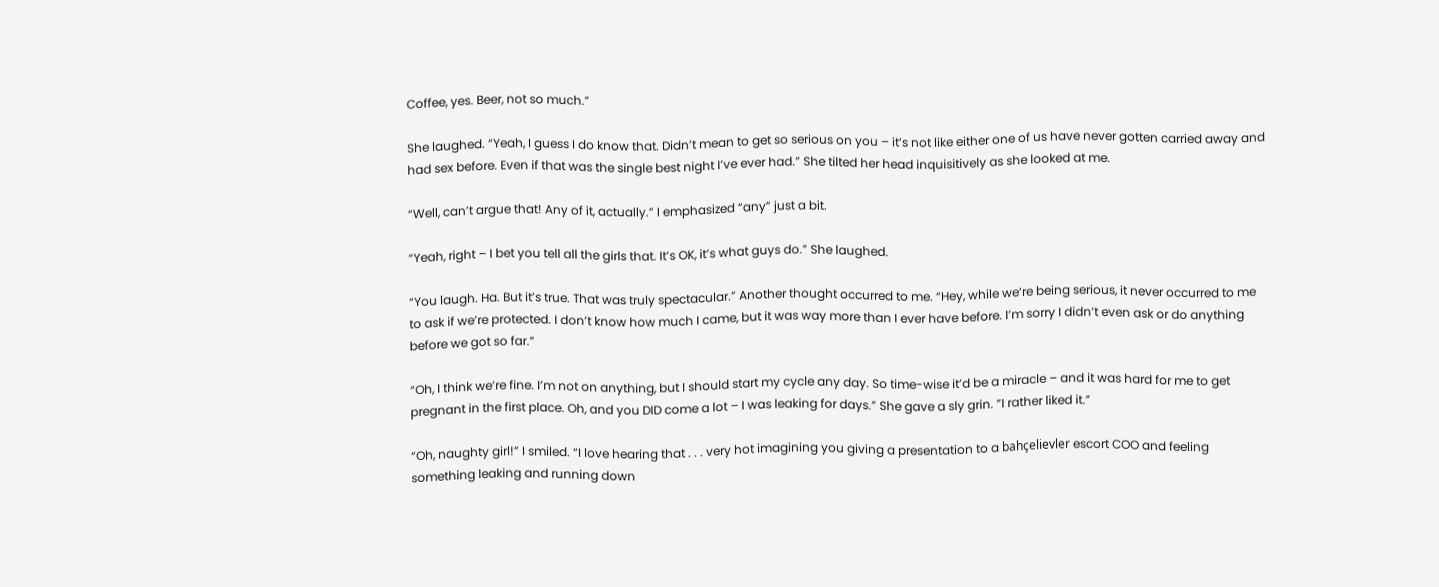Coffee, yes. Beer, not so much.”

She laughed. “Yeah, I guess I do know that. Didn’t mean to get so serious on you – it’s not like either one of us have never gotten carried away and had sex before. Even if that was the single best night I’ve ever had.” She tilted her head inquisitively as she looked at me.

“Well, can’t argue that! Any of it, actually.” I emphasized “any” just a bit.

“Yeah, right – I bet you tell all the girls that. It’s OK, it’s what guys do.” She laughed.

“You laugh. Ha. But it’s true. That was truly spectacular.” Another thought occurred to me. “Hey, while we’re being serious, it never occurred to me to ask if we’re protected. I don’t know how much I came, but it was way more than I ever have before. I’m sorry I didn’t even ask or do anything before we got so far.”

“Oh, I think we’re fine. I’m not on anything, but I should start my cycle any day. So time-wise it’d be a miracle – and it was hard for me to get pregnant in the first place. Oh, and you DID come a lot – I was leaking for days.” She gave a sly grin. “I rather liked it.”

“Oh, naughty girl!” I smiled. “I love hearing that . . . very hot imagining you giving a presentation to a bahçelievler escort COO and feeling something leaking and running down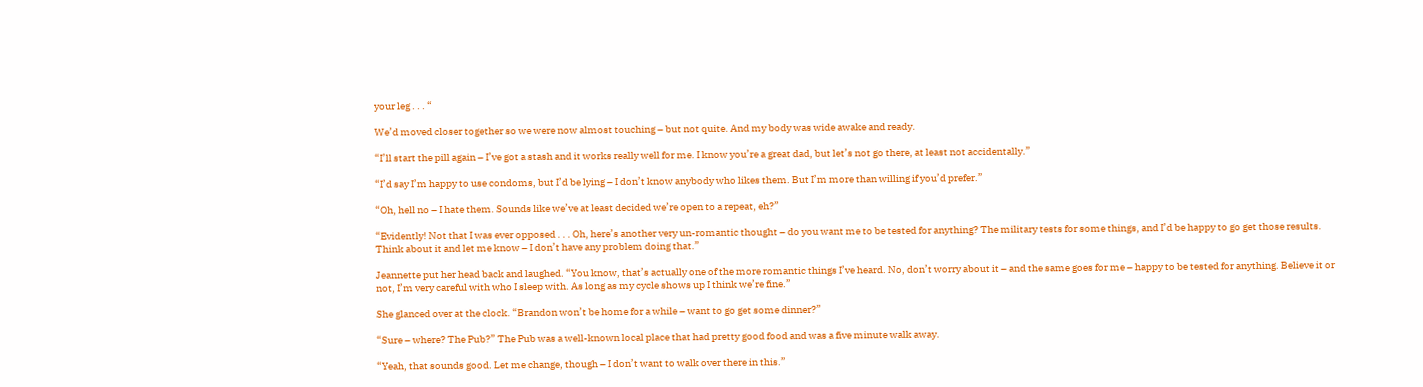your leg . . . “

We’d moved closer together so we were now almost touching – but not quite. And my body was wide awake and ready.

“I’ll start the pill again – I’ve got a stash and it works really well for me. I know you’re a great dad, but let’s not go there, at least not accidentally.”

“I’d say I’m happy to use condoms, but I’d be lying – I don’t know anybody who likes them. But I’m more than willing if you’d prefer.”

“Oh, hell no – I hate them. Sounds like we’ve at least decided we’re open to a repeat, eh?”

“Evidently! Not that I was ever opposed . . . Oh, here’s another very un-romantic thought – do you want me to be tested for anything? The military tests for some things, and I’d be happy to go get those results. Think about it and let me know – I don’t have any problem doing that.”

Jeannette put her head back and laughed. “You know, that’s actually one of the more romantic things I’ve heard. No, don’t worry about it – and the same goes for me – happy to be tested for anything. Believe it or not, I’m very careful with who I sleep with. As long as my cycle shows up I think we’re fine.”

She glanced over at the clock. “Brandon won’t be home for a while – want to go get some dinner?”

“Sure – where? The Pub?” The Pub was a well-known local place that had pretty good food and was a five minute walk away.

“Yeah, that sounds good. Let me change, though – I don’t want to walk over there in this.”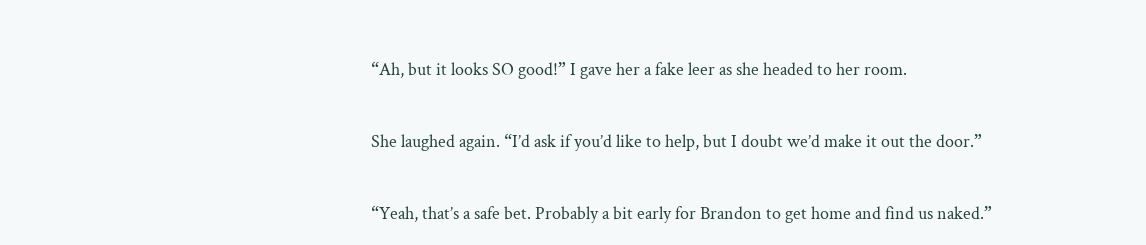“Ah, but it looks SO good!” I gave her a fake leer as she headed to her room.

She laughed again. “I’d ask if you’d like to help, but I doubt we’d make it out the door.”

“Yeah, that’s a safe bet. Probably a bit early for Brandon to get home and find us naked.”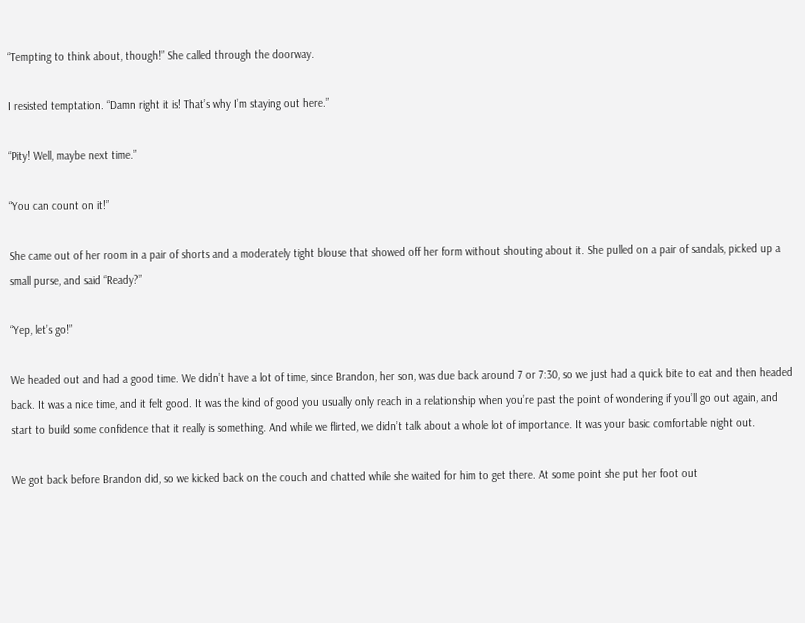“Tempting to think about, though!” She called through the doorway.

I resisted temptation. “Damn right it is! That’s why I’m staying out here.”

“Pity! Well, maybe next time.”

“You can count on it!”

She came out of her room in a pair of shorts and a moderately tight blouse that showed off her form without shouting about it. She pulled on a pair of sandals, picked up a small purse, and said “Ready?”

“Yep, let’s go!”

We headed out and had a good time. We didn’t have a lot of time, since Brandon, her son, was due back around 7 or 7:30, so we just had a quick bite to eat and then headed back. It was a nice time, and it felt good. It was the kind of good you usually only reach in a relationship when you’re past the point of wondering if you’ll go out again, and start to build some confidence that it really is something. And while we flirted, we didn’t talk about a whole lot of importance. It was your basic comfortable night out.

We got back before Brandon did, so we kicked back on the couch and chatted while she waited for him to get there. At some point she put her foot out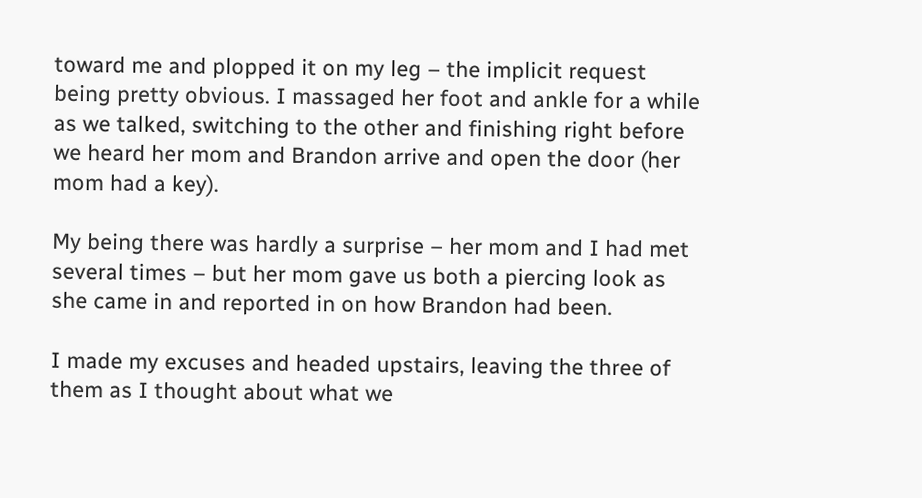toward me and plopped it on my leg – the implicit request being pretty obvious. I massaged her foot and ankle for a while as we talked, switching to the other and finishing right before we heard her mom and Brandon arrive and open the door (her mom had a key).

My being there was hardly a surprise – her mom and I had met several times – but her mom gave us both a piercing look as she came in and reported in on how Brandon had been.

I made my excuses and headed upstairs, leaving the three of them as I thought about what we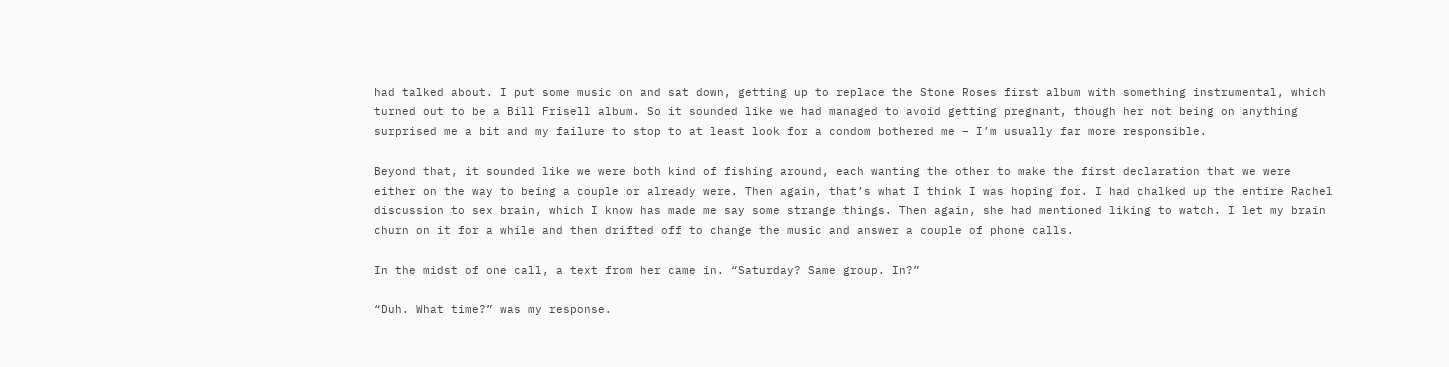had talked about. I put some music on and sat down, getting up to replace the Stone Roses first album with something instrumental, which turned out to be a Bill Frisell album. So it sounded like we had managed to avoid getting pregnant, though her not being on anything surprised me a bit and my failure to stop to at least look for a condom bothered me – I’m usually far more responsible.

Beyond that, it sounded like we were both kind of fishing around, each wanting the other to make the first declaration that we were either on the way to being a couple or already were. Then again, that’s what I think I was hoping for. I had chalked up the entire Rachel discussion to sex brain, which I know has made me say some strange things. Then again, she had mentioned liking to watch. I let my brain churn on it for a while and then drifted off to change the music and answer a couple of phone calls.

In the midst of one call, a text from her came in. “Saturday? Same group. In?”

“Duh. What time?” was my response.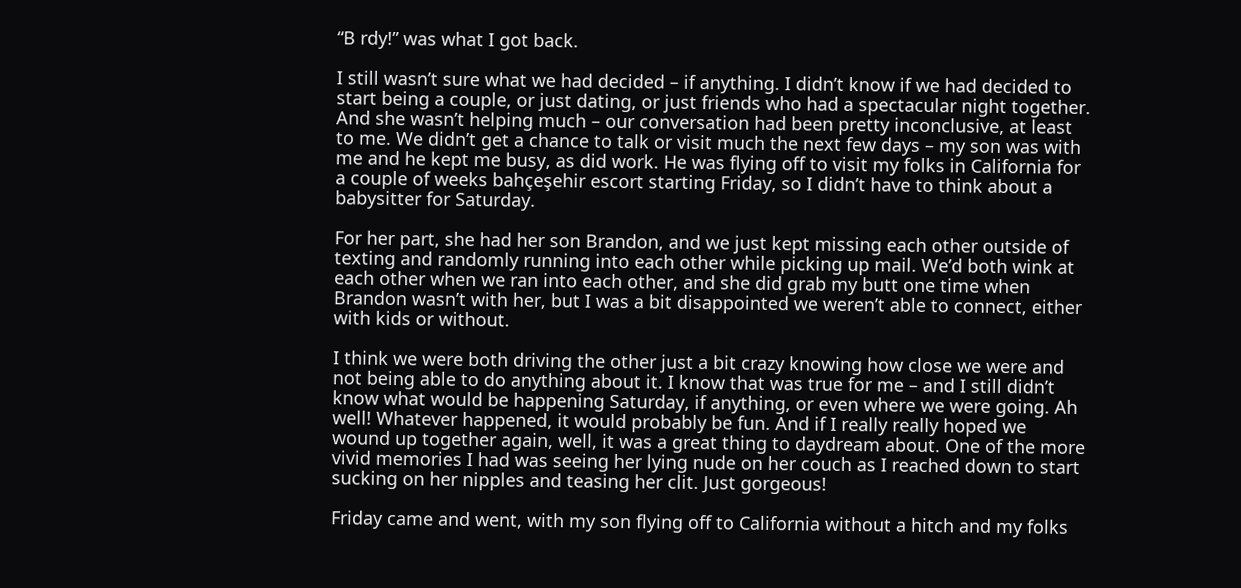“B rdy!” was what I got back.

I still wasn’t sure what we had decided – if anything. I didn’t know if we had decided to start being a couple, or just dating, or just friends who had a spectacular night together. And she wasn’t helping much – our conversation had been pretty inconclusive, at least to me. We didn’t get a chance to talk or visit much the next few days – my son was with me and he kept me busy, as did work. He was flying off to visit my folks in California for a couple of weeks bahçeşehir escort starting Friday, so I didn’t have to think about a babysitter for Saturday.

For her part, she had her son Brandon, and we just kept missing each other outside of texting and randomly running into each other while picking up mail. We’d both wink at each other when we ran into each other, and she did grab my butt one time when Brandon wasn’t with her, but I was a bit disappointed we weren’t able to connect, either with kids or without.

I think we were both driving the other just a bit crazy knowing how close we were and not being able to do anything about it. I know that was true for me – and I still didn’t know what would be happening Saturday, if anything, or even where we were going. Ah well! Whatever happened, it would probably be fun. And if I really really hoped we wound up together again, well, it was a great thing to daydream about. One of the more vivid memories I had was seeing her lying nude on her couch as I reached down to start sucking on her nipples and teasing her clit. Just gorgeous!

Friday came and went, with my son flying off to California without a hitch and my folks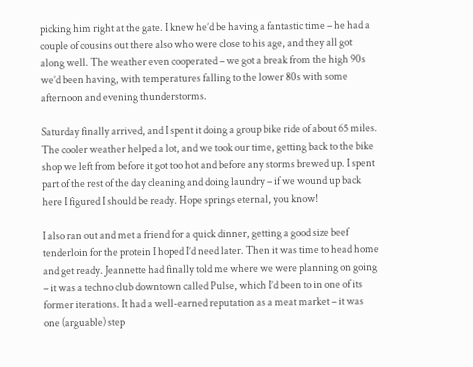picking him right at the gate. I knew he’d be having a fantastic time – he had a couple of cousins out there also who were close to his age, and they all got along well. The weather even cooperated – we got a break from the high 90s we’d been having, with temperatures falling to the lower 80s with some afternoon and evening thunderstorms.

Saturday finally arrived, and I spent it doing a group bike ride of about 65 miles. The cooler weather helped a lot, and we took our time, getting back to the bike shop we left from before it got too hot and before any storms brewed up. I spent part of the rest of the day cleaning and doing laundry – if we wound up back here I figured I should be ready. Hope springs eternal, you know!

I also ran out and met a friend for a quick dinner, getting a good size beef tenderloin for the protein I hoped I’d need later. Then it was time to head home and get ready. Jeannette had finally told me where we were planning on going – it was a techno club downtown called Pulse, which I’d been to in one of its former iterations. It had a well-earned reputation as a meat market – it was one (arguable) step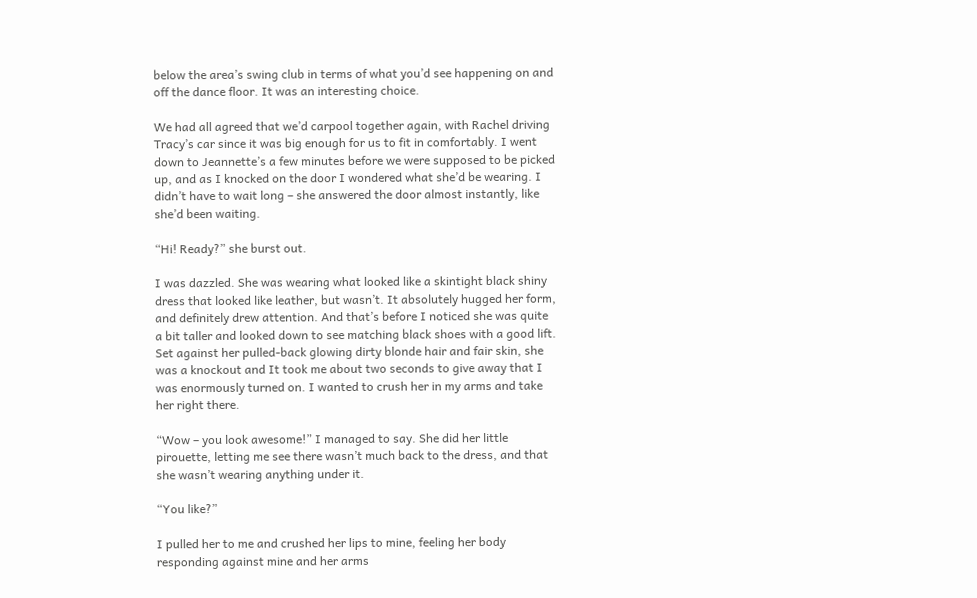below the area’s swing club in terms of what you’d see happening on and off the dance floor. It was an interesting choice.

We had all agreed that we’d carpool together again, with Rachel driving Tracy’s car since it was big enough for us to fit in comfortably. I went down to Jeannette’s a few minutes before we were supposed to be picked up, and as I knocked on the door I wondered what she’d be wearing. I didn’t have to wait long – she answered the door almost instantly, like she’d been waiting.

“Hi! Ready?” she burst out.

I was dazzled. She was wearing what looked like a skintight black shiny dress that looked like leather, but wasn’t. It absolutely hugged her form, and definitely drew attention. And that’s before I noticed she was quite a bit taller and looked down to see matching black shoes with a good lift. Set against her pulled-back glowing dirty blonde hair and fair skin, she was a knockout and It took me about two seconds to give away that I was enormously turned on. I wanted to crush her in my arms and take her right there.

“Wow – you look awesome!” I managed to say. She did her little pirouette, letting me see there wasn’t much back to the dress, and that she wasn’t wearing anything under it.

“You like?”

I pulled her to me and crushed her lips to mine, feeling her body responding against mine and her arms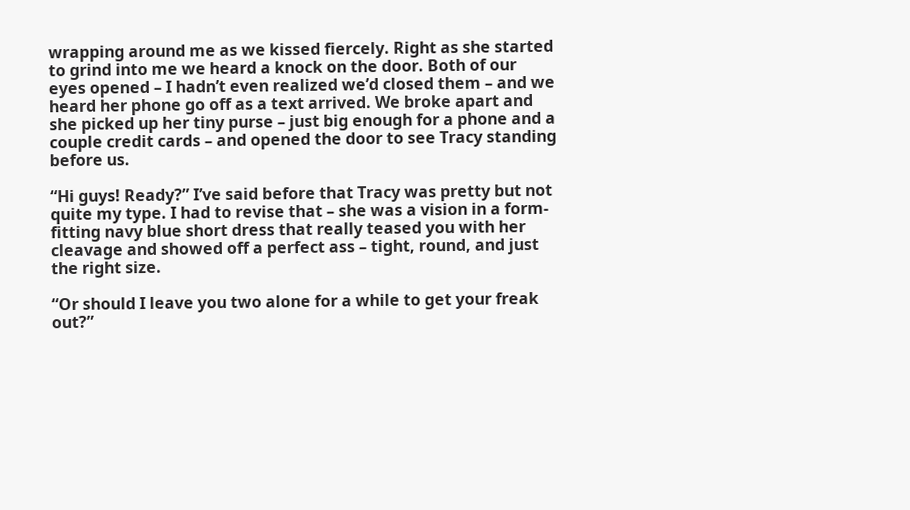wrapping around me as we kissed fiercely. Right as she started to grind into me we heard a knock on the door. Both of our eyes opened – I hadn’t even realized we’d closed them – and we heard her phone go off as a text arrived. We broke apart and she picked up her tiny purse – just big enough for a phone and a couple credit cards – and opened the door to see Tracy standing before us.

“Hi guys! Ready?” I’ve said before that Tracy was pretty but not quite my type. I had to revise that – she was a vision in a form-fitting navy blue short dress that really teased you with her cleavage and showed off a perfect ass – tight, round, and just the right size.

“Or should I leave you two alone for a while to get your freak out?”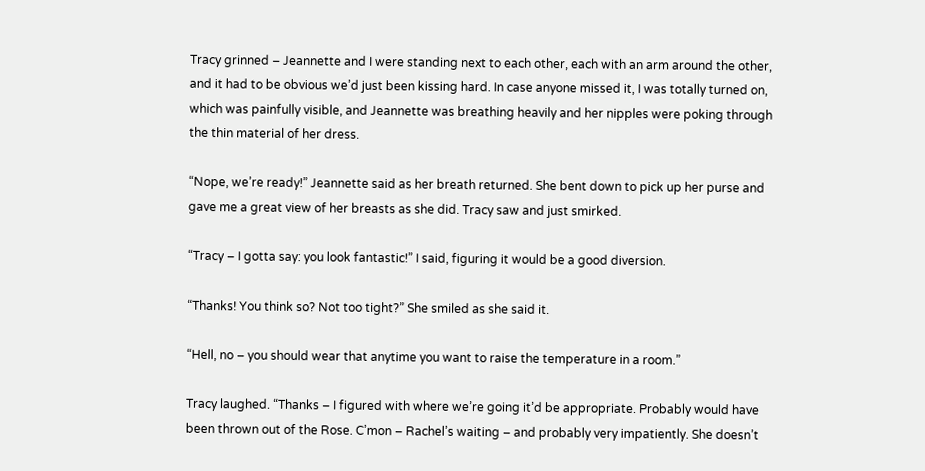Tracy grinned – Jeannette and I were standing next to each other, each with an arm around the other, and it had to be obvious we’d just been kissing hard. In case anyone missed it, I was totally turned on, which was painfully visible, and Jeannette was breathing heavily and her nipples were poking through the thin material of her dress.

“Nope, we’re ready!” Jeannette said as her breath returned. She bent down to pick up her purse and gave me a great view of her breasts as she did. Tracy saw and just smirked.

“Tracy – I gotta say: you look fantastic!” I said, figuring it would be a good diversion.

“Thanks! You think so? Not too tight?” She smiled as she said it.

“Hell, no – you should wear that anytime you want to raise the temperature in a room.”

Tracy laughed. “Thanks – I figured with where we’re going it’d be appropriate. Probably would have been thrown out of the Rose. C’mon – Rachel’s waiting – and probably very impatiently. She doesn’t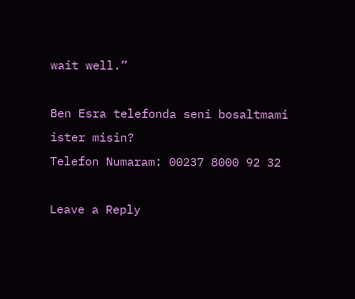wait well.”

Ben Esra telefonda seni bosaltmami ister misin?
Telefon Numaram: 00237 8000 92 32

Leave a Reply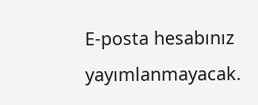E-posta hesabınız yayımlanmayacak.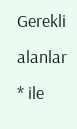Gerekli alanlar * ile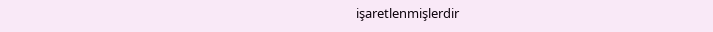işaretlenmişlerdir